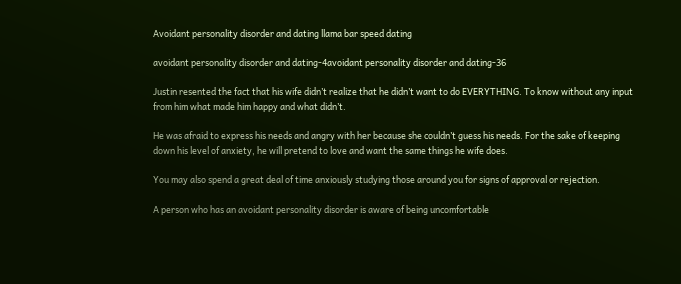Avoidant personality disorder and dating llama bar speed dating

avoidant personality disorder and dating-4avoidant personality disorder and dating-36

Justin resented the fact that his wife didn’t realize that he didn’t want to do EVERYTHING. To know without any input from him what made him happy and what didn’t.

He was afraid to express his needs and angry with her because she couldn’t guess his needs. For the sake of keeping down his level of anxiety, he will pretend to love and want the same things he wife does.

You may also spend a great deal of time anxiously studying those around you for signs of approval or rejection.

A person who has an avoidant personality disorder is aware of being uncomfortable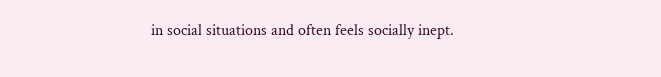in social situations and often feels socially inept.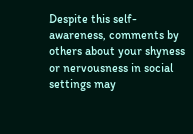Despite this self-awareness, comments by others about your shyness or nervousness in social settings may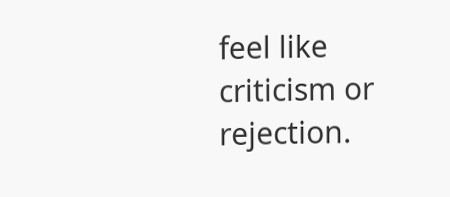feel like criticism or rejection.